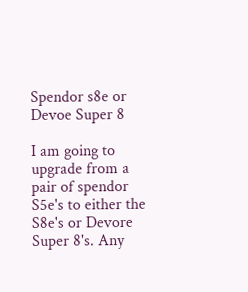Spendor s8e or Devoe Super 8

I am going to upgrade from a pair of spendor S5e's to either the S8e's or Devore Super 8's. Any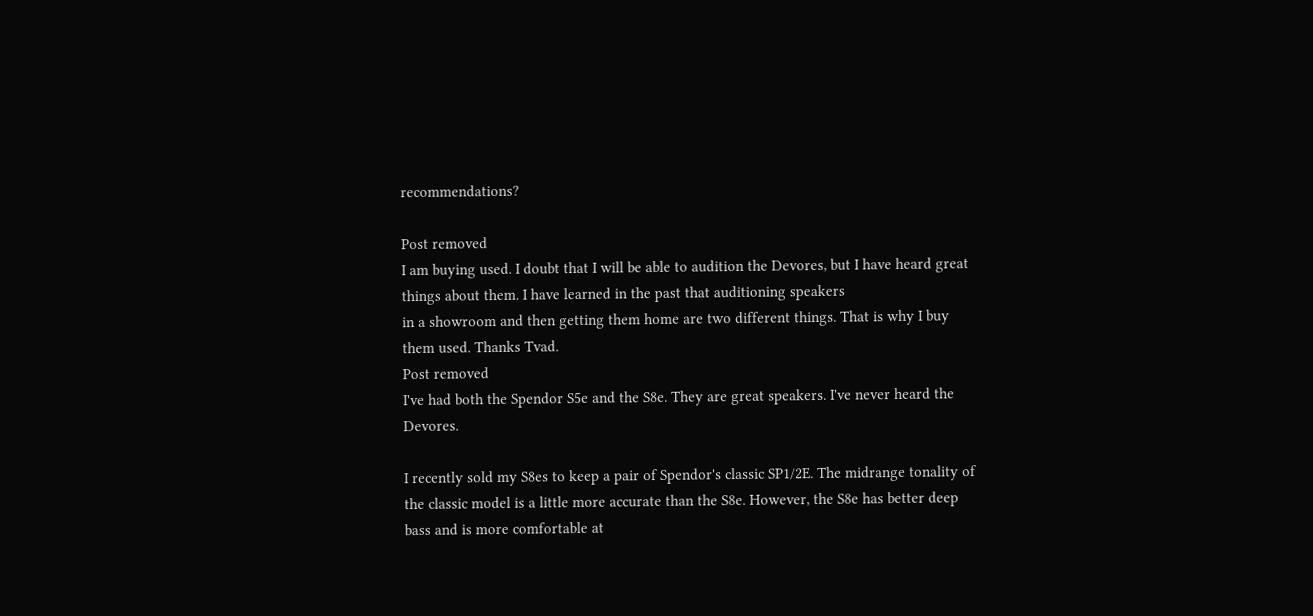recommendations?

Post removed
I am buying used. I doubt that I will be able to audition the Devores, but I have heard great things about them. I have learned in the past that auditioning speakers
in a showroom and then getting them home are two different things. That is why I buy them used. Thanks Tvad.
Post removed
I've had both the Spendor S5e and the S8e. They are great speakers. I've never heard the Devores.

I recently sold my S8es to keep a pair of Spendor's classic SP1/2E. The midrange tonality of the classic model is a little more accurate than the S8e. However, the S8e has better deep bass and is more comfortable at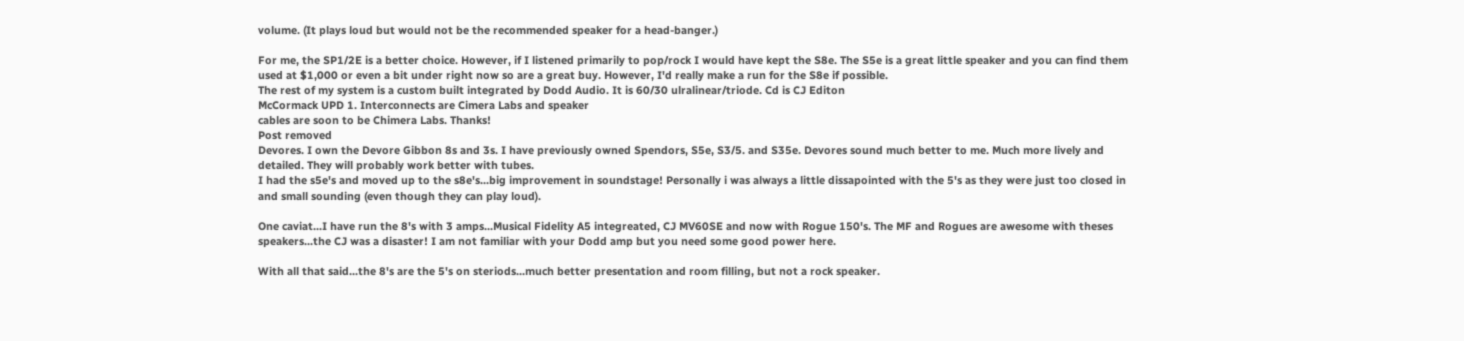volume. (It plays loud but would not be the recommended speaker for a head-banger.)

For me, the SP1/2E is a better choice. However, if I listened primarily to pop/rock I would have kept the S8e. The S5e is a great little speaker and you can find them used at $1,000 or even a bit under right now so are a great buy. However, I'd really make a run for the S8e if possible.
The rest of my system is a custom built integrated by Dodd Audio. It is 60/30 ulralinear/triode. Cd is CJ Editon
McCormack UPD 1. Interconnects are Cimera Labs and speaker
cables are soon to be Chimera Labs. Thanks!
Post removed
Devores. I own the Devore Gibbon 8s and 3s. I have previously owned Spendors, S5e, S3/5. and S35e. Devores sound much better to me. Much more lively and detailed. They will probably work better with tubes.
I had the s5e's and moved up to the s8e's...big improvement in soundstage! Personally i was always a little dissapointed with the 5's as they were just too closed in and small sounding (even though they can play loud).

One caviat...I have run the 8's with 3 amps...Musical Fidelity A5 integreated, CJ MV60SE and now with Rogue 150's. The MF and Rogues are awesome with theses speakers...the CJ was a disaster! I am not familiar with your Dodd amp but you need some good power here.

With all that said...the 8's are the 5's on steriods...much better presentation and room filling, but not a rock speaker.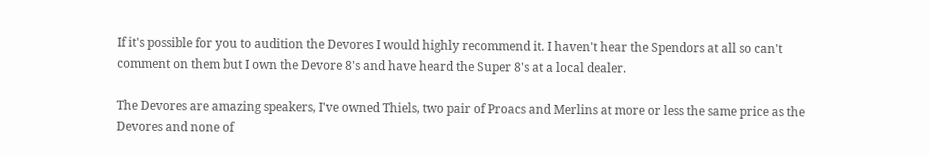If it's possible for you to audition the Devores I would highly recommend it. I haven't hear the Spendors at all so can't comment on them but I own the Devore 8's and have heard the Super 8's at a local dealer.

The Devores are amazing speakers, I've owned Thiels, two pair of Proacs and Merlins at more or less the same price as the Devores and none of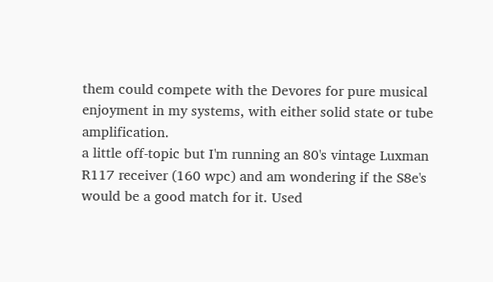them could compete with the Devores for pure musical enjoyment in my systems, with either solid state or tube amplification.
a little off-topic but I'm running an 80's vintage Luxman R117 receiver (160 wpc) and am wondering if the S8e's would be a good match for it. Used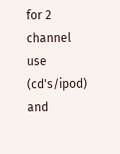for 2 channel use (cd's/ipod) and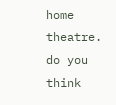home theatre. do you think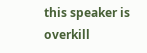this speaker is overkill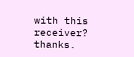with this receiver? thanks.